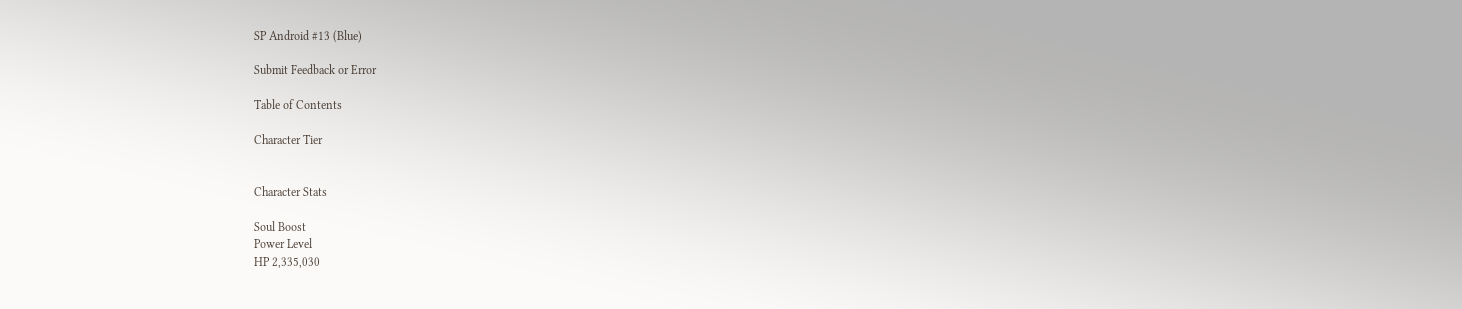SP Android #13 (Blue)

Submit Feedback or Error

Table of Contents

Character Tier


Character Stats

Soul Boost
Power Level
HP 2,335,030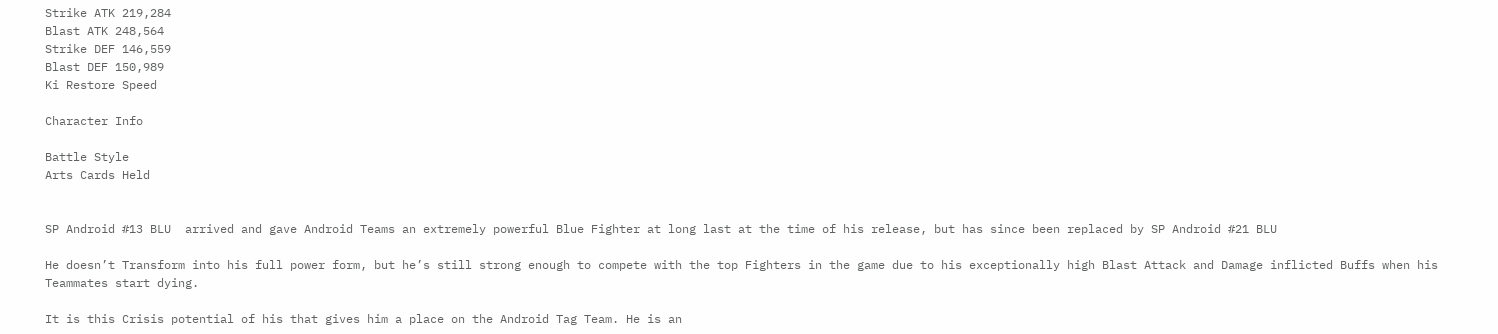Strike ATK 219,284
Blast ATK 248,564
Strike DEF 146,559
Blast DEF 150,989
Ki Restore Speed

Character Info

Battle Style
Arts Cards Held


SP Android #13 BLU  arrived and gave Android Teams an extremely powerful Blue Fighter at long last at the time of his release, but has since been replaced by SP Android #21 BLU

He doesn’t Transform into his full power form, but he’s still strong enough to compete with the top Fighters in the game due to his exceptionally high Blast Attack and Damage inflicted Buffs when his Teammates start dying.

It is this Crisis potential of his that gives him a place on the Android Tag Team. He is an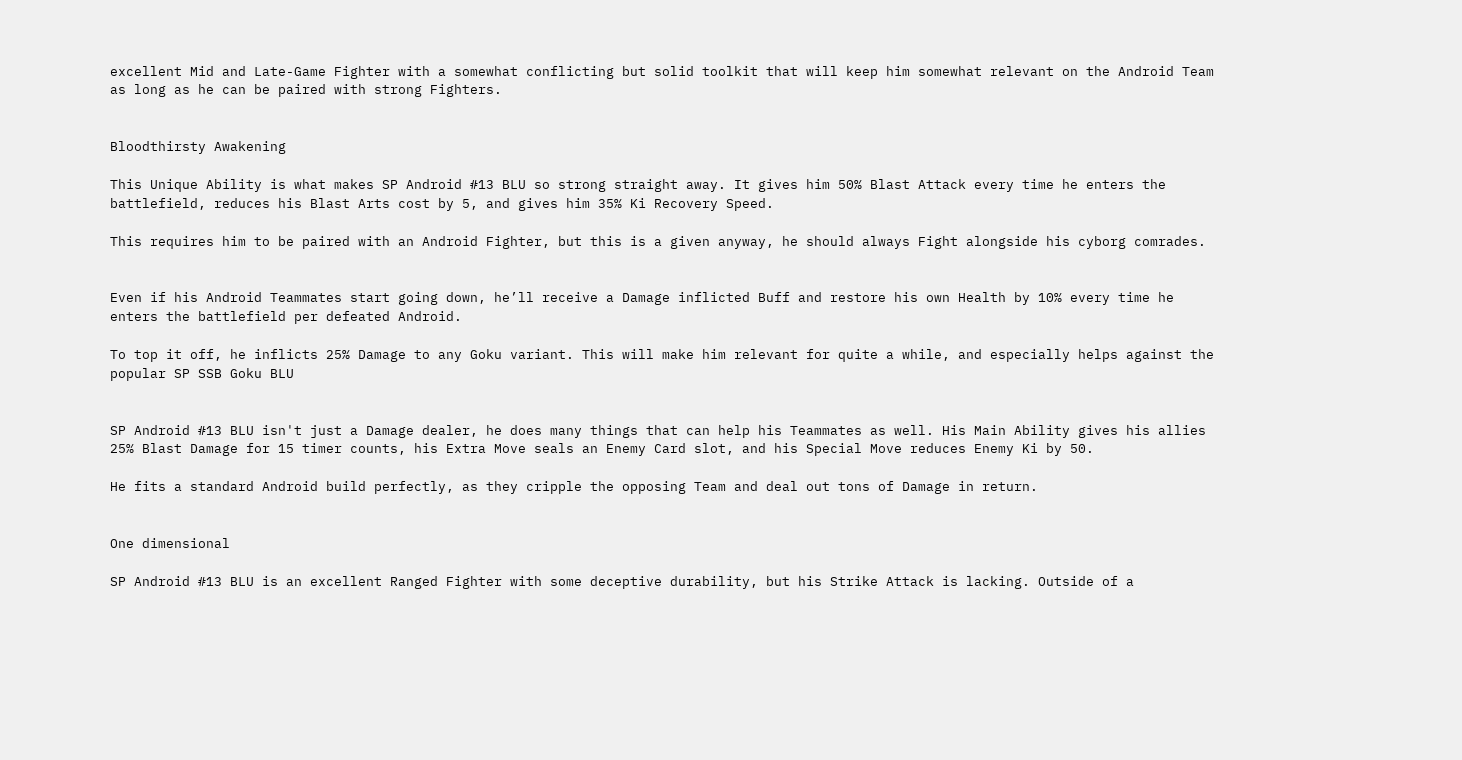excellent Mid and Late-Game Fighter with a somewhat conflicting but solid toolkit that will keep him somewhat relevant on the Android Team as long as he can be paired with strong Fighters.


Bloodthirsty Awakening

This Unique Ability is what makes SP Android #13 BLU so strong straight away. It gives him 50% Blast Attack every time he enters the battlefield, reduces his Blast Arts cost by 5, and gives him 35% Ki Recovery Speed.

This requires him to be paired with an Android Fighter, but this is a given anyway, he should always Fight alongside his cyborg comrades.


Even if his Android Teammates start going down, he’ll receive a Damage inflicted Buff and restore his own Health by 10% every time he enters the battlefield per defeated Android.

To top it off, he inflicts 25% Damage to any Goku variant. This will make him relevant for quite a while, and especially helps against the popular SP SSB Goku BLU


SP Android #13 BLU isn't just a Damage dealer, he does many things that can help his Teammates as well. His Main Ability gives his allies 25% Blast Damage for 15 timer counts, his Extra Move seals an Enemy Card slot, and his Special Move reduces Enemy Ki by 50.

He fits a standard Android build perfectly, as they cripple the opposing Team and deal out tons of Damage in return.


One dimensional

SP Android #13 BLU is an excellent Ranged Fighter with some deceptive durability, but his Strike Attack is lacking. Outside of a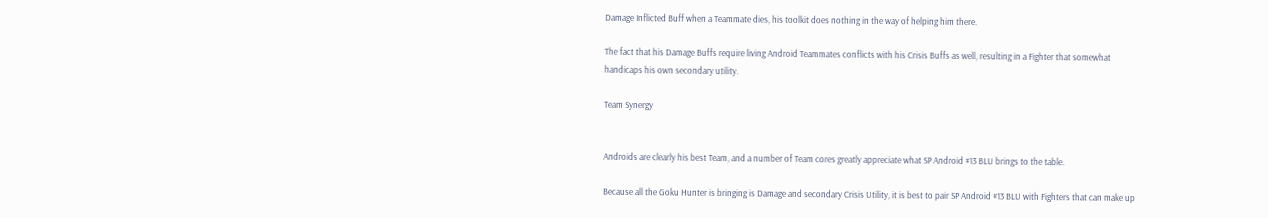Damage Inflicted Buff when a Teammate dies, his toolkit does nothing in the way of helping him there.

The fact that his Damage Buffs require living Android Teammates conflicts with his Crisis Buffs as well, resulting in a Fighter that somewhat handicaps his own secondary utility.

Team Synergy


Androids are clearly his best Team, and a number of Team cores greatly appreciate what SP Android #13 BLU brings to the table.

Because all the Goku Hunter is bringing is Damage and secondary Crisis Utility, it is best to pair SP Android #13 BLU with Fighters that can make up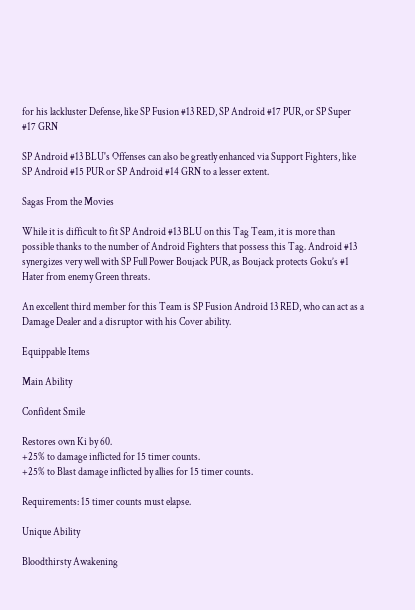for his lackluster Defense, like SP Fusion #13 RED, SP Android #17 PUR, or SP Super #17 GRN

SP Android #13 BLU's Offenses can also be greatly enhanced via Support Fighters, like SP Android #15 PUR or SP Android #14 GRN to a lesser extent.

Sagas From the Movies

While it is difficult to fit SP Android #13 BLU on this Tag Team, it is more than possible thanks to the number of Android Fighters that possess this Tag. Android #13 synergizes very well with SP Full Power Boujack PUR, as Boujack protects Goku’s #1 Hater from enemy Green threats.

An excellent third member for this Team is SP Fusion Android 13 RED, who can act as a Damage Dealer and a disruptor with his Cover ability.

Equippable Items

Main Ability

Confident Smile

Restores own Ki by 60.
+25% to damage inflicted for 15 timer counts.
+25% to Blast damage inflicted by allies for 15 timer counts.

Requirements: 15 timer counts must elapse.

Unique Ability

Bloodthirsty Awakening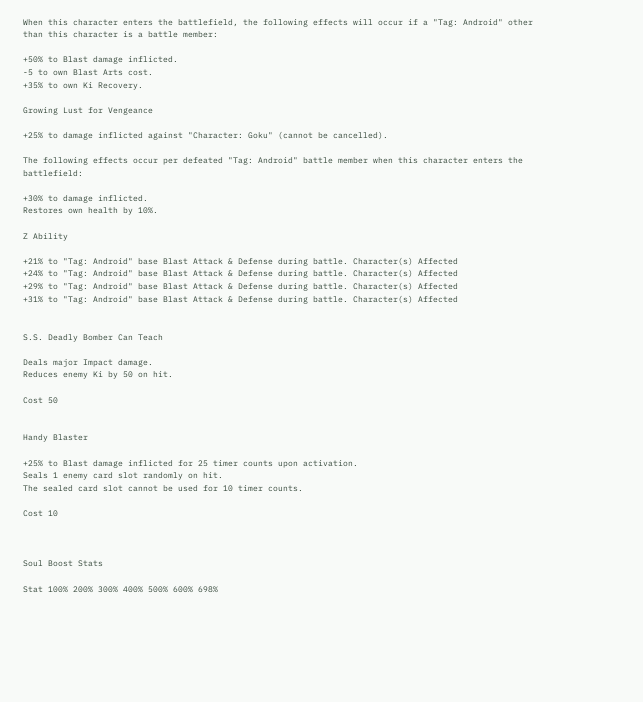When this character enters the battlefield, the following effects will occur if a "Tag: Android" other than this character is a battle member:

+50% to Blast damage inflicted.
-5 to own Blast Arts cost.
+35% to own Ki Recovery.

Growing Lust for Vengeance

+25% to damage inflicted against "Character: Goku" (cannot be cancelled).

The following effects occur per defeated "Tag: Android" battle member when this character enters the battlefield:

+30% to damage inflicted.
Restores own health by 10%.

Z Ability

+21% to "Tag: Android" base Blast Attack & Defense during battle. Character(s) Affected
+24% to "Tag: Android" base Blast Attack & Defense during battle. Character(s) Affected
+29% to "Tag: Android" base Blast Attack & Defense during battle. Character(s) Affected
+31% to "Tag: Android" base Blast Attack & Defense during battle. Character(s) Affected


S.S. Deadly Bomber Can Teach

Deals major Impact damage.
Reduces enemy Ki by 50 on hit.

Cost 50


Handy Blaster

+25% to Blast damage inflicted for 25 timer counts upon activation.
Seals 1 enemy card slot randomly on hit.
The sealed card slot cannot be used for 10 timer counts.

Cost 10



Soul Boost Stats

Stat 100% 200% 300% 400% 500% 600% 698%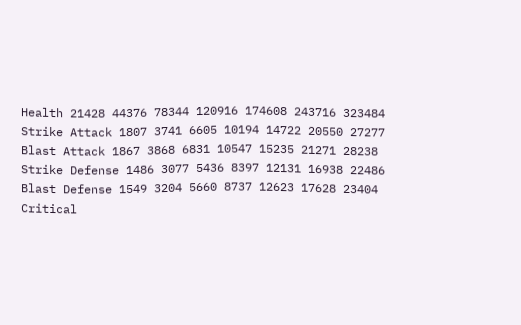Health 21428 44376 78344 120916 174608 243716 323484
Strike Attack 1807 3741 6605 10194 14722 20550 27277
Blast Attack 1867 3868 6831 10547 15235 21271 28238
Strike Defense 1486 3077 5436 8397 12131 16938 22486
Blast Defense 1549 3204 5660 8737 12623 17628 23404
Critical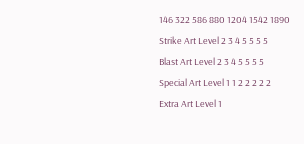146 322 586 880 1204 1542 1890
Strike Art Level 2 3 4 5 5 5 5
Blast Art Level 2 3 4 5 5 5 5
Special Art Level 1 1 2 2 2 2 2
Extra Art Level 1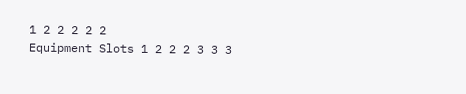1 2 2 2 2 2
Equipment Slots 1 2 2 2 3 3 3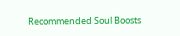Recommended Soul Boosts